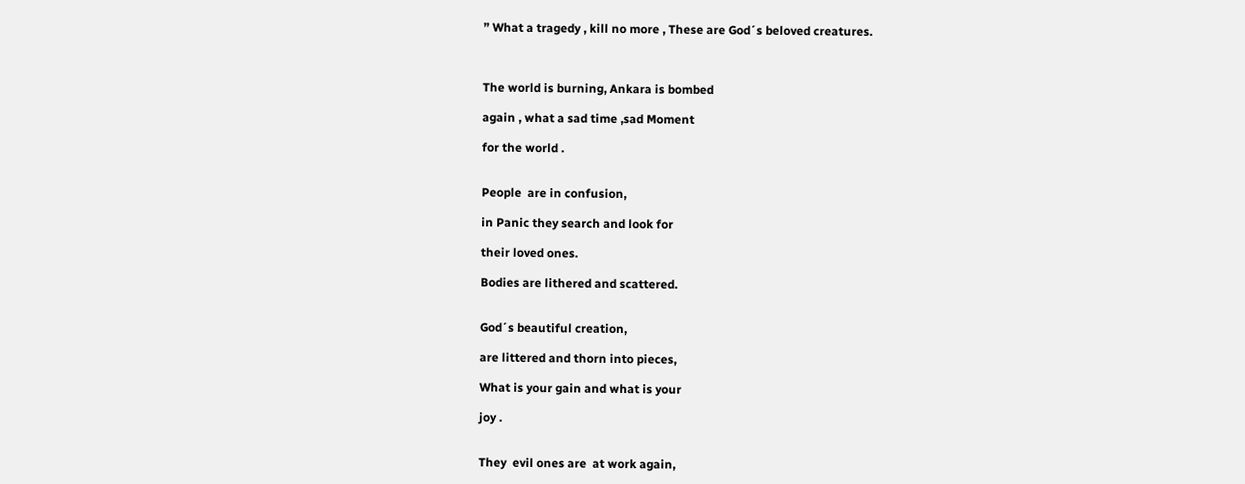” What a tragedy , kill no more , These are God´s beloved creatures.



The world is burning, Ankara is bombed

again , what a sad time ,sad Moment

for the world .


People  are in confusion,

in Panic they search and look for

their loved ones.

Bodies are lithered and scattered.


God´s beautiful creation,

are littered and thorn into pieces,

What is your gain and what is your

joy .


They  evil ones are  at work again,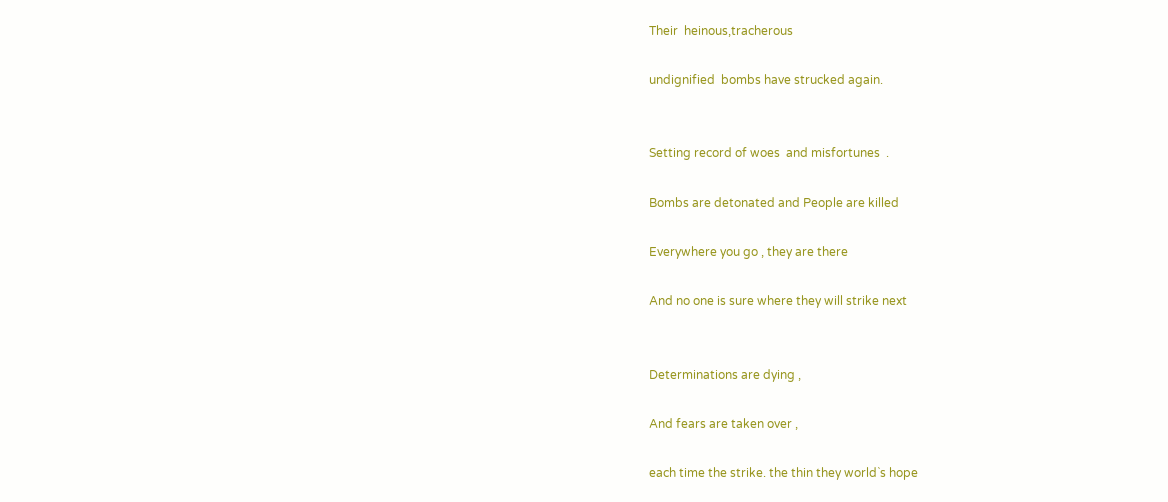Their  heinous,tracherous

undignified  bombs have strucked again.


Setting record of woes  and misfortunes  .

Bombs are detonated and People are killed

Everywhere you go , they are there

And no one is sure where they will strike next


Determinations are dying ,

And fears are taken over ,

each time the strike. the thin they world`s hope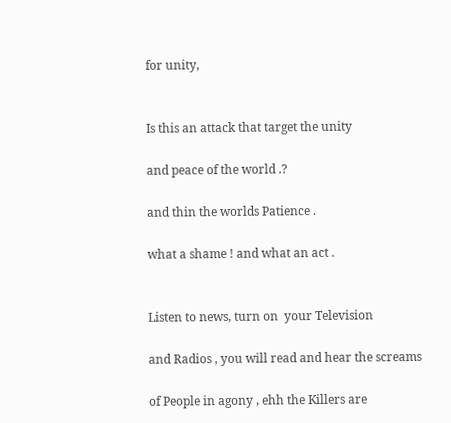for unity,


Is this an attack that target the unity

and peace of the world .?

and thin the worlds Patience .

what a shame ! and what an act .


Listen to news, turn on  your Television

and Radios , you will read and hear the screams

of People in agony , ehh the Killers are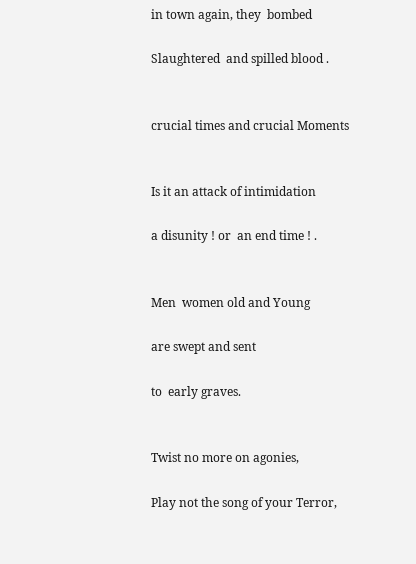in town again, they  bombed

Slaughtered  and spilled blood .


crucial times and crucial Moments


Is it an attack of intimidation

a disunity ! or  an end time ! .


Men  women old and Young

are swept and sent

to  early graves.


Twist no more on agonies,

Play not the song of your Terror,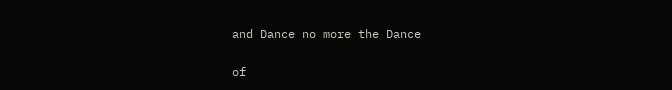and Dance no more the Dance

of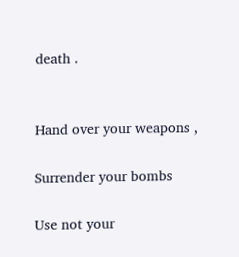death .


Hand over your weapons ,

Surrender your bombs

Use not your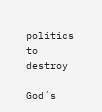politics to destroy

God´s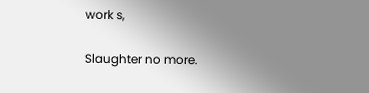work s,

Slaughter no more.